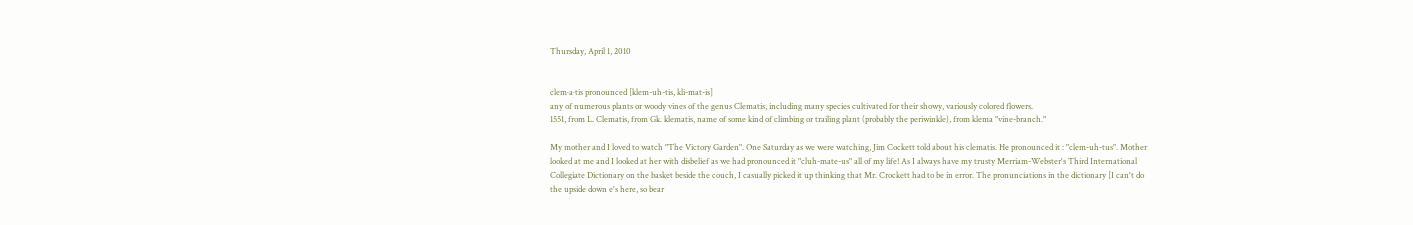Thursday, April 1, 2010


clem·a·tis pronounced [klem-uh-tis, kli-mat-is]
any of numerous plants or woody vines of the genus Clematis, including many species cultivated for their showy, variously colored flowers.
1551, from L. Clematis, from Gk. klematis, name of some kind of climbing or trailing plant (probably the periwinkle), from klema "vine-branch."

My mother and I loved to watch "The Victory Garden". One Saturday as we were watching, Jim Cockett told about his clematis. He pronounced it : "clem-uh-tus". Mother looked at me and I looked at her with disbelief as we had pronounced it "cluh-mate-us" all of my life! As I always have my trusty Merriam-Webster's Third International Collegiate Dictionary on the basket beside the couch, I casually picked it up thinking that Mr. Crockett had to be in error. The pronunciations in the dictionary [I can't do the upside down e's here, so bear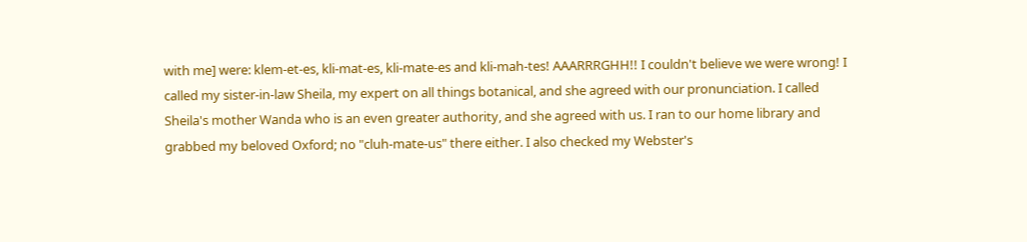with me] were: klem-et-es, kli-mat-es, kli-mate-es and kli-mah-tes! AAARRRGHH!! I couldn't believe we were wrong! I called my sister-in-law Sheila, my expert on all things botanical, and she agreed with our pronunciation. I called Sheila's mother Wanda who is an even greater authority, and she agreed with us. I ran to our home library and grabbed my beloved Oxford; no "cluh-mate-us" there either. I also checked my Webster's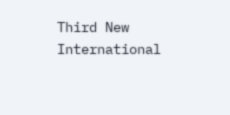Third New International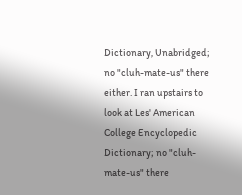Dictionary, Unabridged; no "cluh-mate-us" there either. I ran upstairs to look at Les' American College Encyclopedic Dictionary; no "cluh-mate-us" there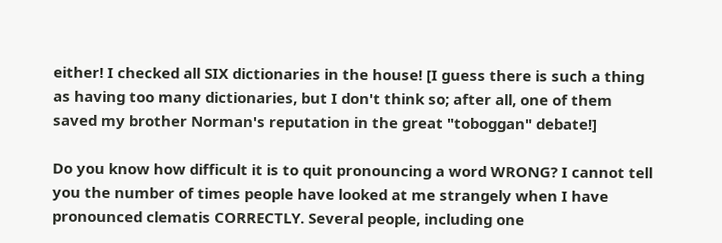either! I checked all SIX dictionaries in the house! [I guess there is such a thing as having too many dictionaries, but I don't think so; after all, one of them saved my brother Norman's reputation in the great "toboggan" debate!]

Do you know how difficult it is to quit pronouncing a word WRONG? I cannot tell you the number of times people have looked at me strangely when I have pronounced clematis CORRECTLY. Several people, including one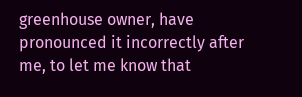greenhouse owner, have pronounced it incorrectly after me, to let me know that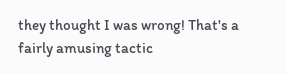they thought I was wrong! That's a fairly amusing tactic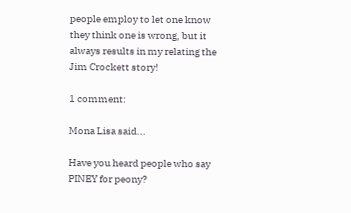people employ to let one know they think one is wrong, but it always results in my relating the Jim Crockett story!

1 comment:

Mona Lisa said...

Have you heard people who say PINEY for peony?